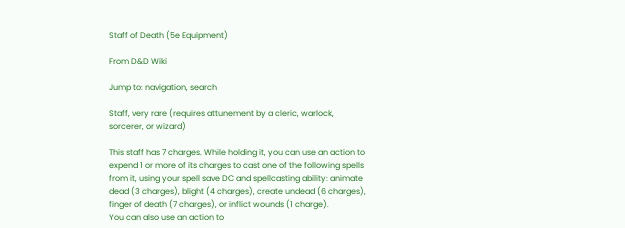Staff of Death (5e Equipment)

From D&D Wiki

Jump to: navigation, search

Staff, very rare (requires attunement by a cleric, warlock, sorcerer, or wizard)

This staff has 7 charges. While holding it, you can use an action to expend 1 or more of its charges to cast one of the following spells from it, using your spell save DC and spellcasting ability: animate dead (3 charges), blight (4 charges), create undead (6 charges), finger of death (7 charges), or inflict wounds (1 charge).
You can also use an action to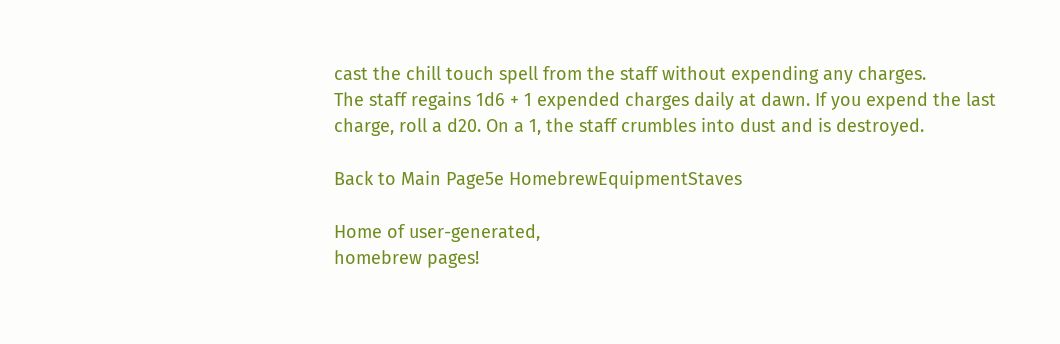cast the chill touch spell from the staff without expending any charges.
The staff regains 1d6 + 1 expended charges daily at dawn. If you expend the last charge, roll a d20. On a 1, the staff crumbles into dust and is destroyed.

Back to Main Page5e HomebrewEquipmentStaves

Home of user-generated,
homebrew pages!